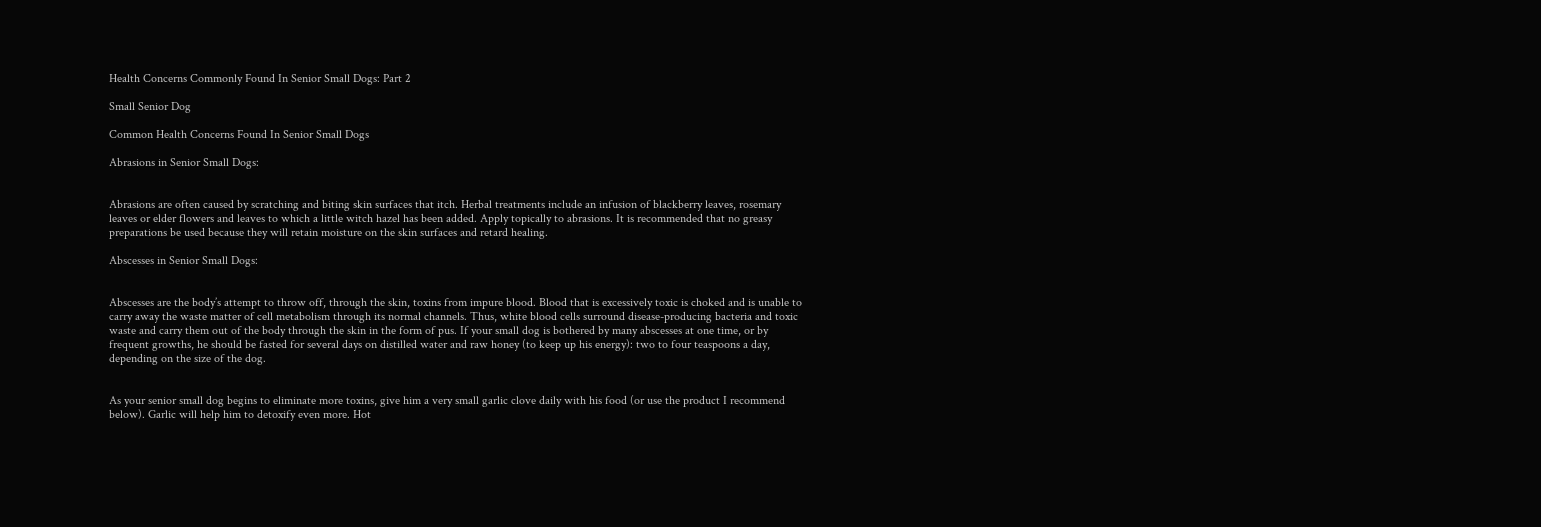Health Concerns Commonly Found In Senior Small Dogs: Part 2

Small Senior Dog

Common Health Concerns Found In Senior Small Dogs

Abrasions in Senior Small Dogs:


Abrasions are often caused by scratching and biting skin surfaces that itch. Herbal treatments include an infusion of blackberry leaves, rosemary leaves or elder flowers and leaves to which a little witch hazel has been added. Apply topically to abrasions. It is recommended that no greasy preparations be used because they will retain moisture on the skin surfaces and retard healing.

Abscesses in Senior Small Dogs:


Abscesses are the body’s attempt to throw off, through the skin, toxins from impure blood. Blood that is excessively toxic is choked and is unable to carry away the waste matter of cell metabolism through its normal channels. Thus, white blood cells surround disease-producing bacteria and toxic waste and carry them out of the body through the skin in the form of pus. If your small dog is bothered by many abscesses at one time, or by frequent growths, he should be fasted for several days on distilled water and raw honey (to keep up his energy): two to four teaspoons a day, depending on the size of the dog.


As your senior small dog begins to eliminate more toxins, give him a very small garlic clove daily with his food (or use the product I recommend below). Garlic will help him to detoxify even more. Hot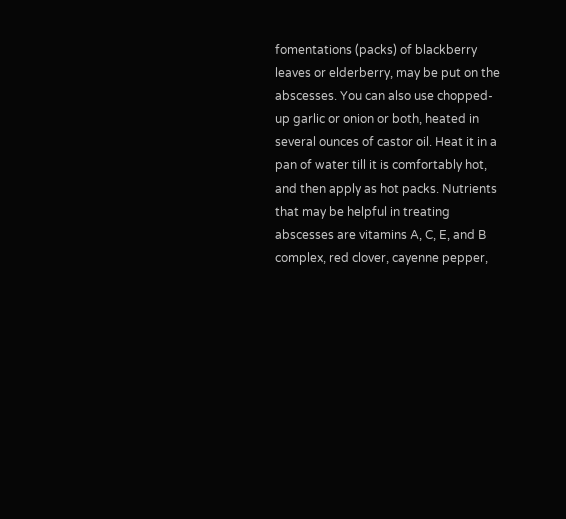fomentations (packs) of blackberry leaves or elderberry, may be put on the abscesses. You can also use chopped-up garlic or onion or both, heated in several ounces of castor oil. Heat it in a pan of water till it is comfortably hot, and then apply as hot packs. Nutrients that may be helpful in treating abscesses are vitamins A, C, E, and B complex, red clover, cayenne pepper,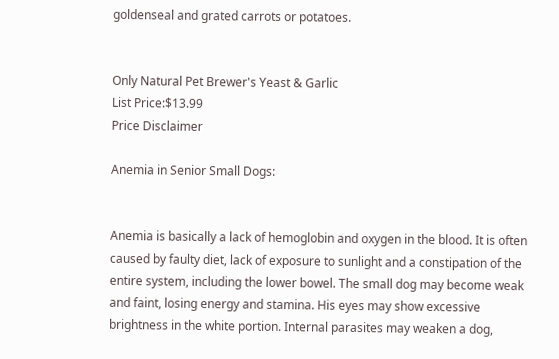goldenseal and grated carrots or potatoes.


Only Natural Pet Brewer's Yeast & Garlic
List Price:$13.99
Price Disclaimer

Anemia in Senior Small Dogs:


Anemia is basically a lack of hemoglobin and oxygen in the blood. It is often caused by faulty diet, lack of exposure to sunlight and a constipation of the entire system, including the lower bowel. The small dog may become weak and faint, losing energy and stamina. His eyes may show excessive brightness in the white portion. Internal parasites may weaken a dog,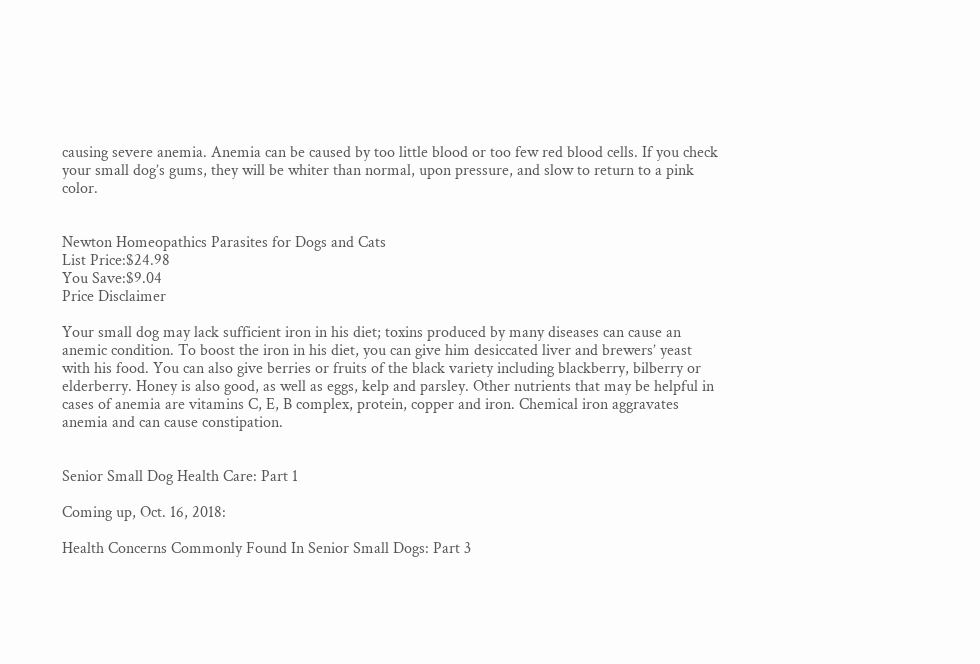causing severe anemia. Anemia can be caused by too little blood or too few red blood cells. If you check your small dog’s gums, they will be whiter than normal, upon pressure, and slow to return to a pink color.


Newton Homeopathics Parasites for Dogs and Cats
List Price:$24.98
You Save:$9.04
Price Disclaimer

Your small dog may lack sufficient iron in his diet; toxins produced by many diseases can cause an anemic condition. To boost the iron in his diet, you can give him desiccated liver and brewers’ yeast with his food. You can also give berries or fruits of the black variety including blackberry, bilberry or elderberry. Honey is also good, as well as eggs, kelp and parsley. Other nutrients that may be helpful in cases of anemia are vitamins C, E, B complex, protein, copper and iron. Chemical iron aggravates anemia and can cause constipation.


Senior Small Dog Health Care: Part 1

Coming up, Oct. 16, 2018:

Health Concerns Commonly Found In Senior Small Dogs: Part 3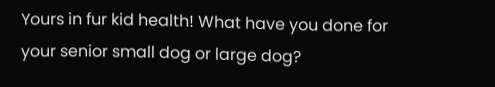Yours in fur kid health! What have you done for your senior small dog or large dog?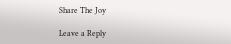Share The Joy

Leave a Reply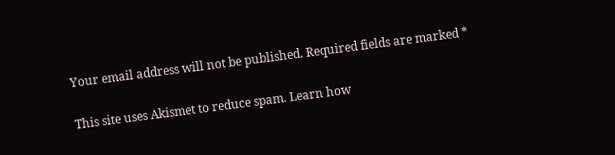Your email address will not be published. Required fields are marked *

This site uses Akismet to reduce spam. Learn how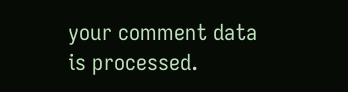your comment data is processed.